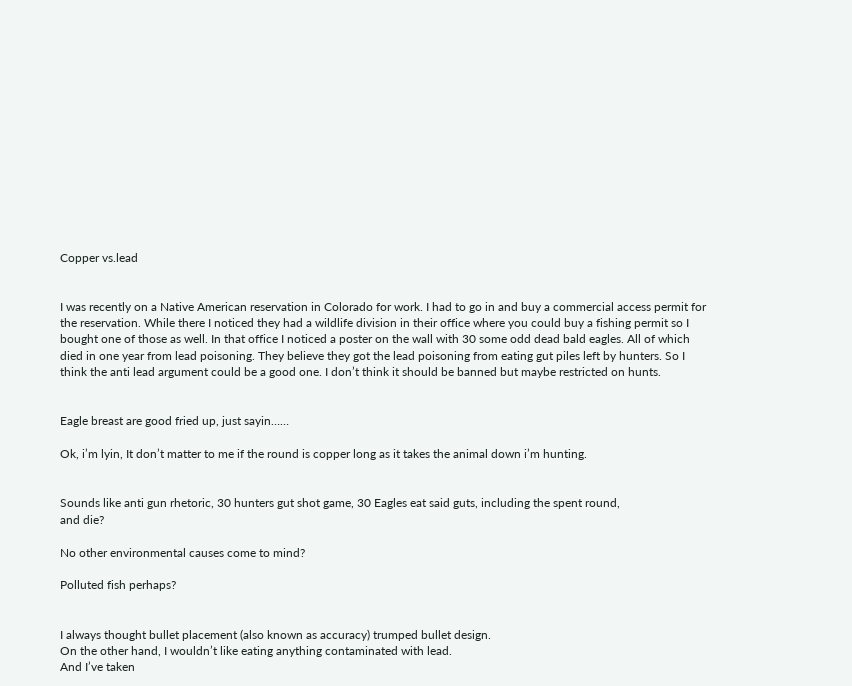Copper vs.lead


I was recently on a Native American reservation in Colorado for work. I had to go in and buy a commercial access permit for the reservation. While there I noticed they had a wildlife division in their office where you could buy a fishing permit so I bought one of those as well. In that office I noticed a poster on the wall with 30 some odd dead bald eagles. All of which died in one year from lead poisoning. They believe they got the lead poisoning from eating gut piles left by hunters. So I think the anti lead argument could be a good one. I don’t think it should be banned but maybe restricted on hunts.


Eagle breast are good fried up, just sayin……

Ok, i’m lyin, It don’t matter to me if the round is copper long as it takes the animal down i’m hunting.


Sounds like anti gun rhetoric, 30 hunters gut shot game, 30 Eagles eat said guts, including the spent round,
and die?

No other environmental causes come to mind?

Polluted fish perhaps?


I always thought bullet placement (also known as accuracy) trumped bullet design.
On the other hand, I wouldn’t like eating anything contaminated with lead.
And I’ve taken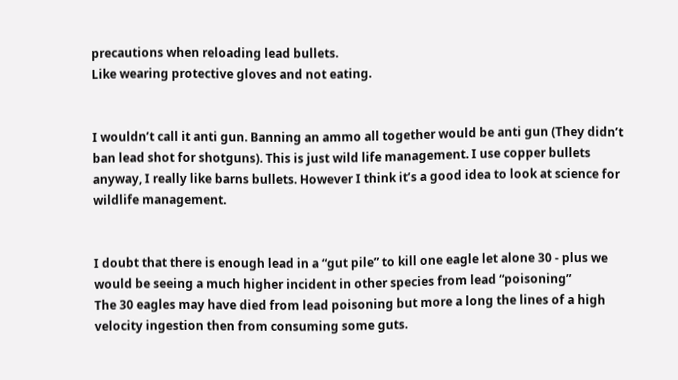precautions when reloading lead bullets.
Like wearing protective gloves and not eating.


I wouldn’t call it anti gun. Banning an ammo all together would be anti gun (They didn’t ban lead shot for shotguns). This is just wild life management. I use copper bullets anyway, I really like barns bullets. However I think it’s a good idea to look at science for wildlife management.


I doubt that there is enough lead in a “gut pile” to kill one eagle let alone 30 - plus we would be seeing a much higher incident in other species from lead “poisoning”
The 30 eagles may have died from lead poisoning but more a long the lines of a high velocity ingestion then from consuming some guts.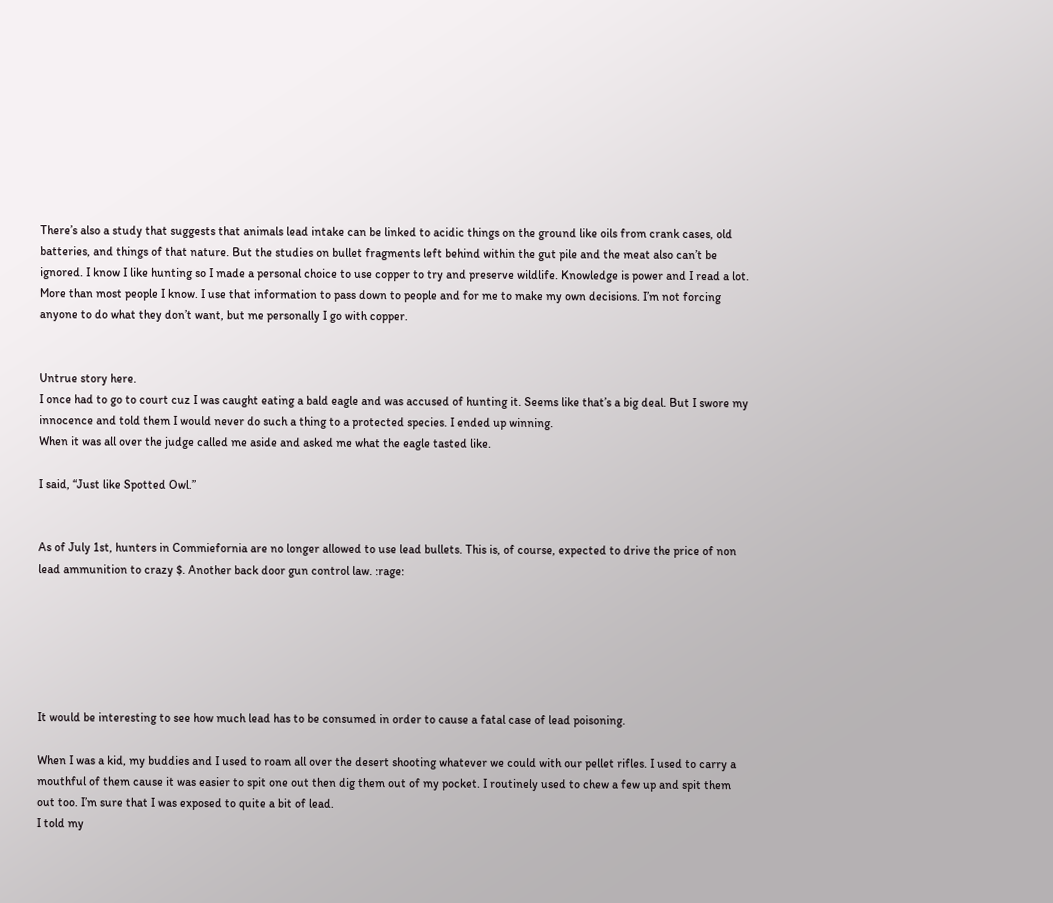There’s also a study that suggests that animals lead intake can be linked to acidic things on the ground like oils from crank cases, old batteries, and things of that nature. But the studies on bullet fragments left behind within the gut pile and the meat also can’t be ignored. I know I like hunting so I made a personal choice to use copper to try and preserve wildlife. Knowledge is power and I read a lot. More than most people I know. I use that information to pass down to people and for me to make my own decisions. I’m not forcing anyone to do what they don’t want, but me personally I go with copper.


Untrue story here.
I once had to go to court cuz I was caught eating a bald eagle and was accused of hunting it. Seems like that’s a big deal. But I swore my innocence and told them I would never do such a thing to a protected species. I ended up winning.
When it was all over the judge called me aside and asked me what the eagle tasted like.

I said, “Just like Spotted Owl.”


As of July 1st, hunters in Commiefornia are no longer allowed to use lead bullets. This is, of course, expected to drive the price of non lead ammunition to crazy $. Another back door gun control law. :rage:






It would be interesting to see how much lead has to be consumed in order to cause a fatal case of lead poisoning.

When I was a kid, my buddies and I used to roam all over the desert shooting whatever we could with our pellet rifles. I used to carry a mouthful of them cause it was easier to spit one out then dig them out of my pocket. I routinely used to chew a few up and spit them out too. I’m sure that I was exposed to quite a bit of lead.
I told my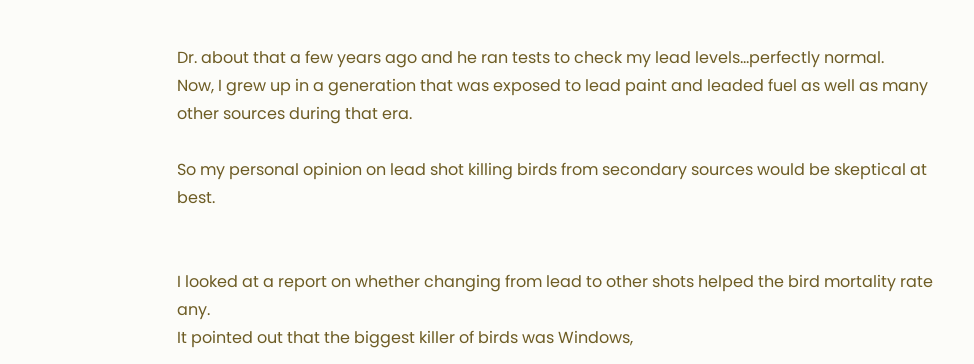Dr. about that a few years ago and he ran tests to check my lead levels…perfectly normal.
Now, I grew up in a generation that was exposed to lead paint and leaded fuel as well as many other sources during that era.

So my personal opinion on lead shot killing birds from secondary sources would be skeptical at best.


I looked at a report on whether changing from lead to other shots helped the bird mortality rate any.
It pointed out that the biggest killer of birds was Windows,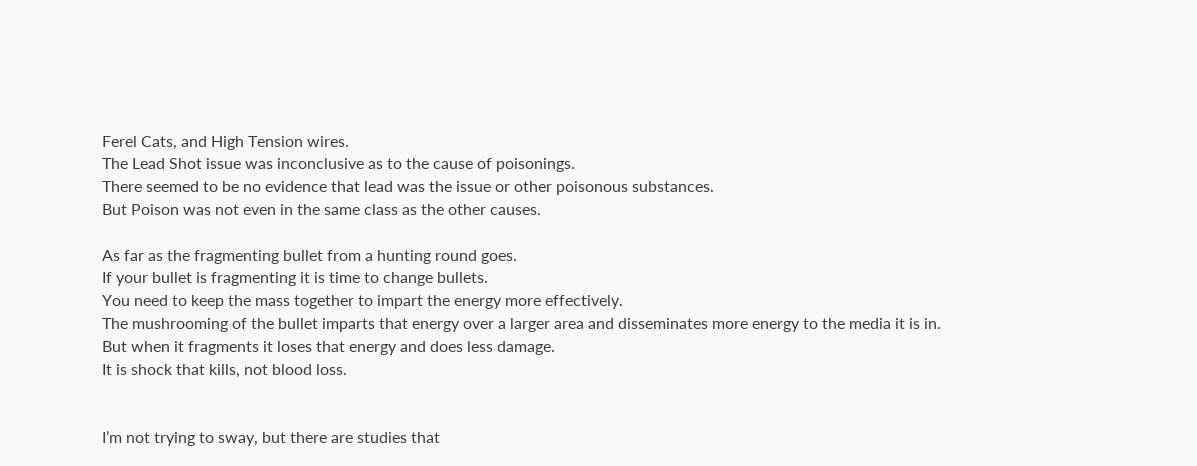Ferel Cats, and High Tension wires.
The Lead Shot issue was inconclusive as to the cause of poisonings.
There seemed to be no evidence that lead was the issue or other poisonous substances.
But Poison was not even in the same class as the other causes.

As far as the fragmenting bullet from a hunting round goes.
If your bullet is fragmenting it is time to change bullets.
You need to keep the mass together to impart the energy more effectively.
The mushrooming of the bullet imparts that energy over a larger area and disseminates more energy to the media it is in.
But when it fragments it loses that energy and does less damage.
It is shock that kills, not blood loss.


I’m not trying to sway, but there are studies that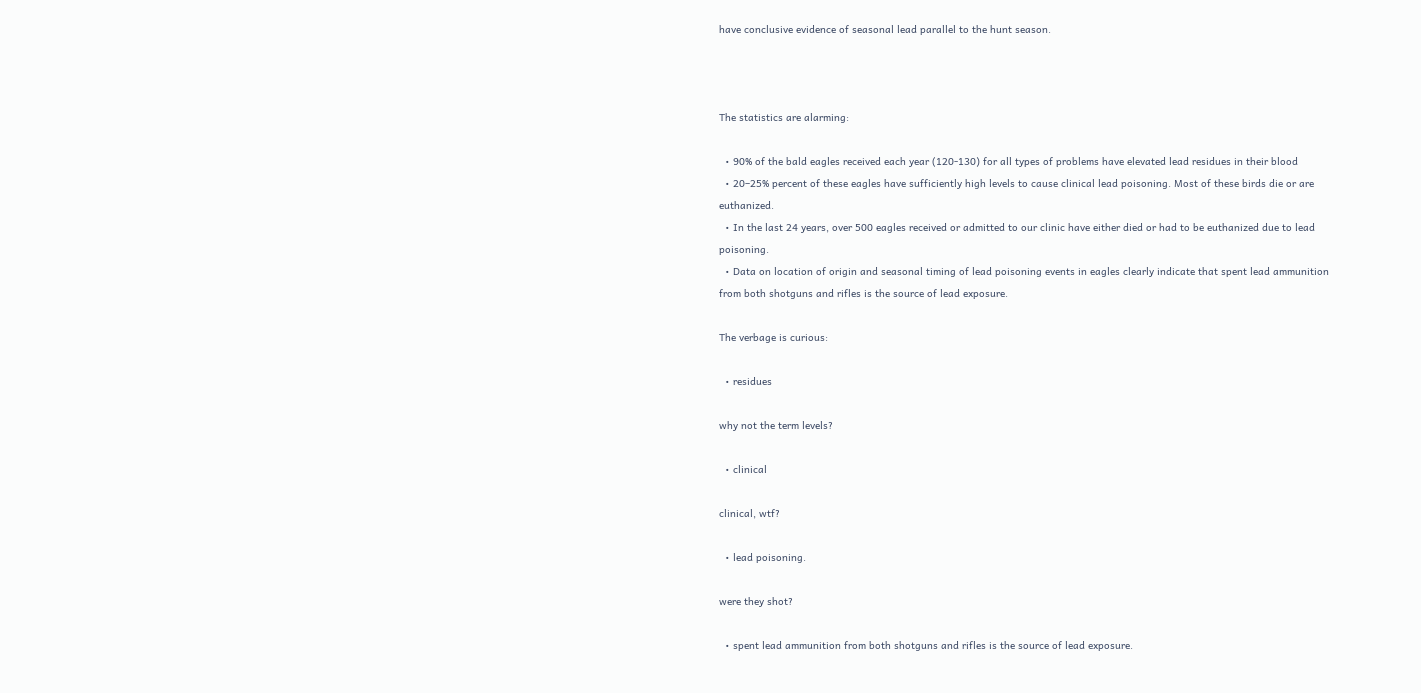have conclusive evidence of seasonal lead parallel to the hunt season.



The statistics are alarming:

  • 90% of the bald eagles received each year (120-130) for all types of problems have elevated lead residues in their blood
  • 20–25% percent of these eagles have sufficiently high levels to cause clinical lead poisoning. Most of these birds die or are euthanized.
  • In the last 24 years, over 500 eagles received or admitted to our clinic have either died or had to be euthanized due to lead poisoning.
  • Data on location of origin and seasonal timing of lead poisoning events in eagles clearly indicate that spent lead ammunition from both shotguns and rifles is the source of lead exposure.

The verbage is curious:

  • residues

why not the term levels?

  • clinical

clinical, wtf?

  • lead poisoning.

were they shot?

  • spent lead ammunition from both shotguns and rifles is the source of lead exposure.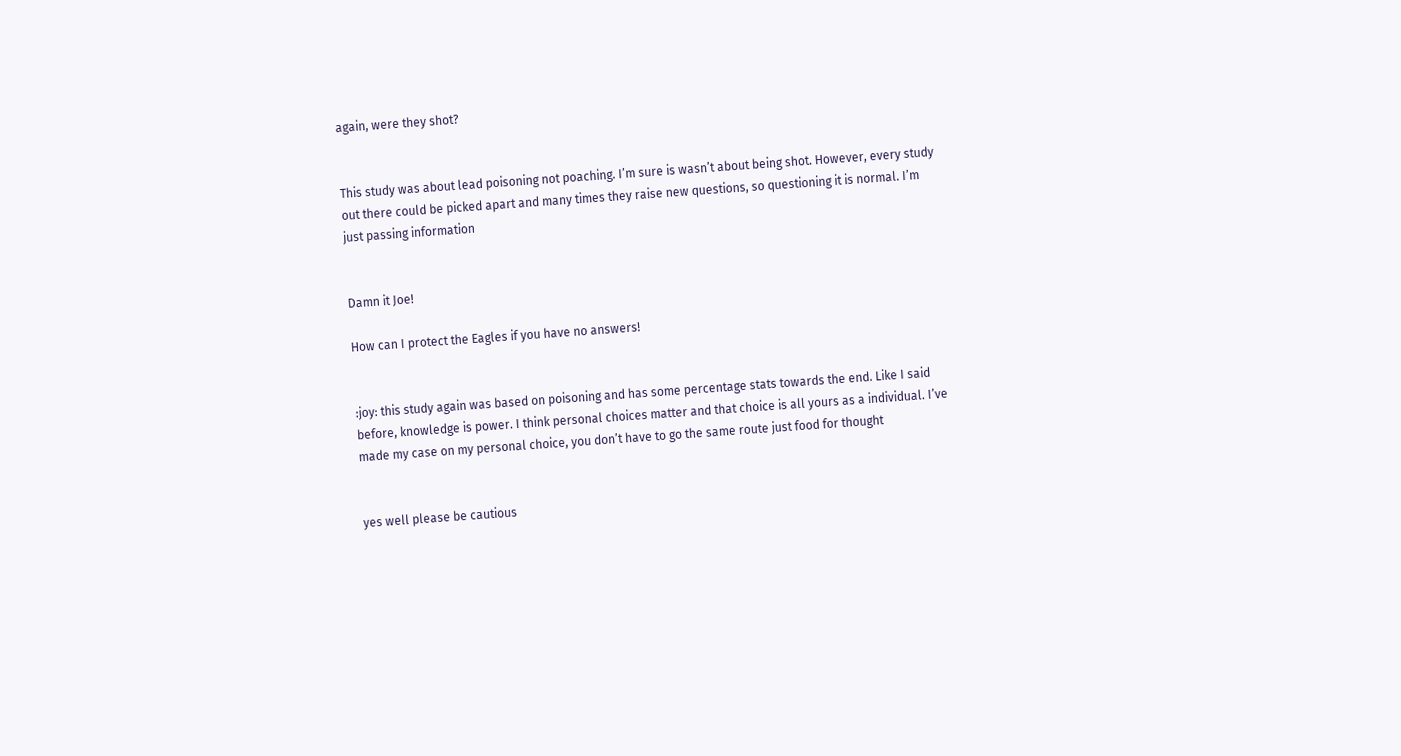again, were they shot?


This study was about lead poisoning not poaching. I’m sure is wasn’t about being shot. However, every study out there could be picked apart and many times they raise new questions, so questioning it is normal. I’m just passing information


Damn it Joe!

How can I protect the Eagles if you have no answers!


:joy: this study again was based on poisoning and has some percentage stats towards the end. Like I said before, knowledge is power. I think personal choices matter and that choice is all yours as a individual. I’ve made my case on my personal choice, you don’t have to go the same route just food for thought


yes well please be cautious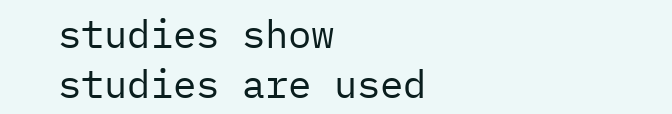studies show studies are used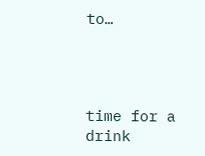to…




time for a drink